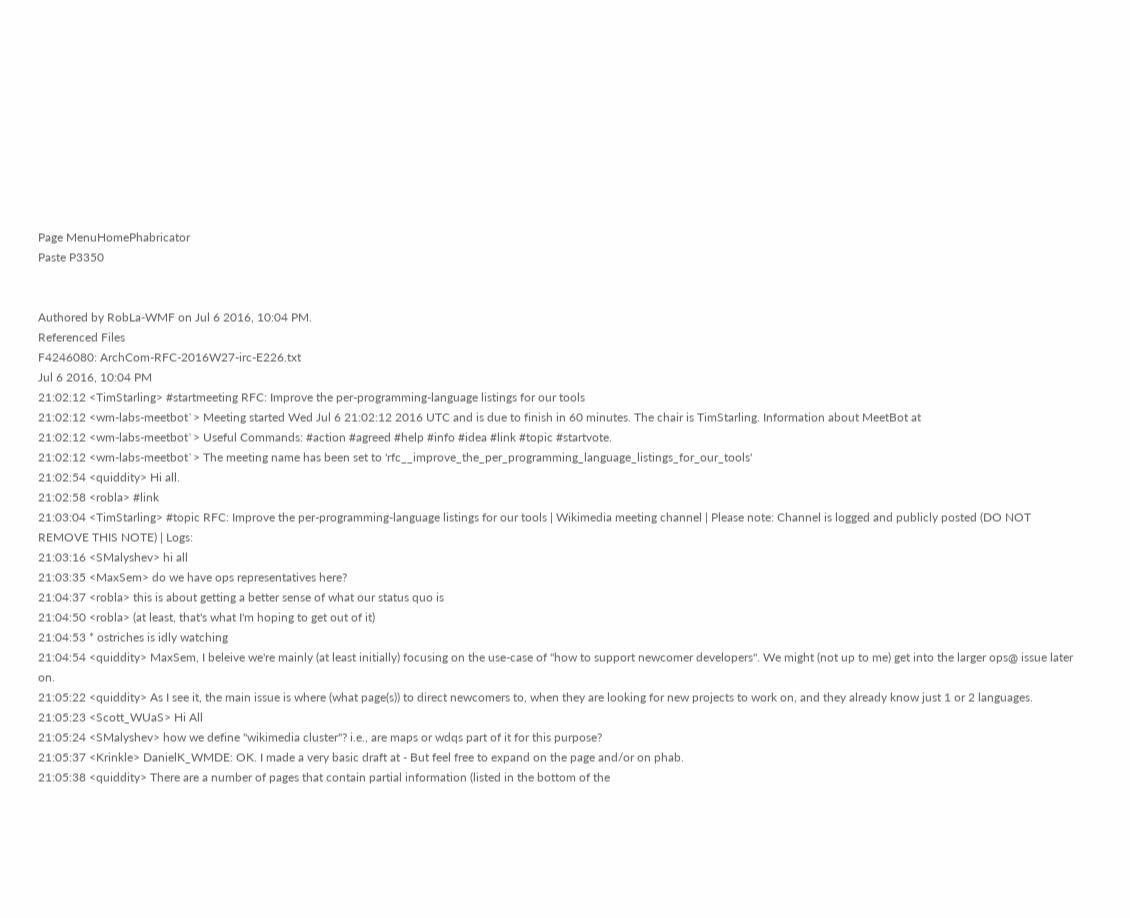Page MenuHomePhabricator
Paste P3350


Authored by RobLa-WMF on Jul 6 2016, 10:04 PM.
Referenced Files
F4246080: ArchCom-RFC-2016W27-irc-E226.txt
Jul 6 2016, 10:04 PM
21:02:12 <TimStarling> #startmeeting RFC: Improve the per-programming-language listings for our tools
21:02:12 <wm-labs-meetbot`> Meeting started Wed Jul 6 21:02:12 2016 UTC and is due to finish in 60 minutes. The chair is TimStarling. Information about MeetBot at
21:02:12 <wm-labs-meetbot`> Useful Commands: #action #agreed #help #info #idea #link #topic #startvote.
21:02:12 <wm-labs-meetbot`> The meeting name has been set to 'rfc__improve_the_per_programming_language_listings_for_our_tools'
21:02:54 <quiddity> Hi all.
21:02:58 <robla> #link
21:03:04 <TimStarling> #topic RFC: Improve the per-programming-language listings for our tools | Wikimedia meeting channel | Please note: Channel is logged and publicly posted (DO NOT REMOVE THIS NOTE) | Logs:
21:03:16 <SMalyshev> hi all
21:03:35 <MaxSem> do we have ops representatives here?
21:04:37 <robla> this is about getting a better sense of what our status quo is
21:04:50 <robla> (at least, that's what I'm hoping to get out of it)
21:04:53 * ostriches is idly watching
21:04:54 <quiddity> MaxSem, I beleive we're mainly (at least initially) focusing on the use-case of "how to support newcomer developers". We might (not up to me) get into the larger ops@ issue later on.
21:05:22 <quiddity> As I see it, the main issue is where (what page(s)) to direct newcomers to, when they are looking for new projects to work on, and they already know just 1 or 2 languages.
21:05:23 <Scott_WUaS> Hi All
21:05:24 <SMalyshev> how we define "wikimedia cluster"? i.e., are maps or wdqs part of it for this purpose?
21:05:37 <Krinkle> DanielK_WMDE: OK. I made a very basic draft at - But feel free to expand on the page and/or on phab.
21:05:38 <quiddity> There are a number of pages that contain partial information (listed in the bottom of the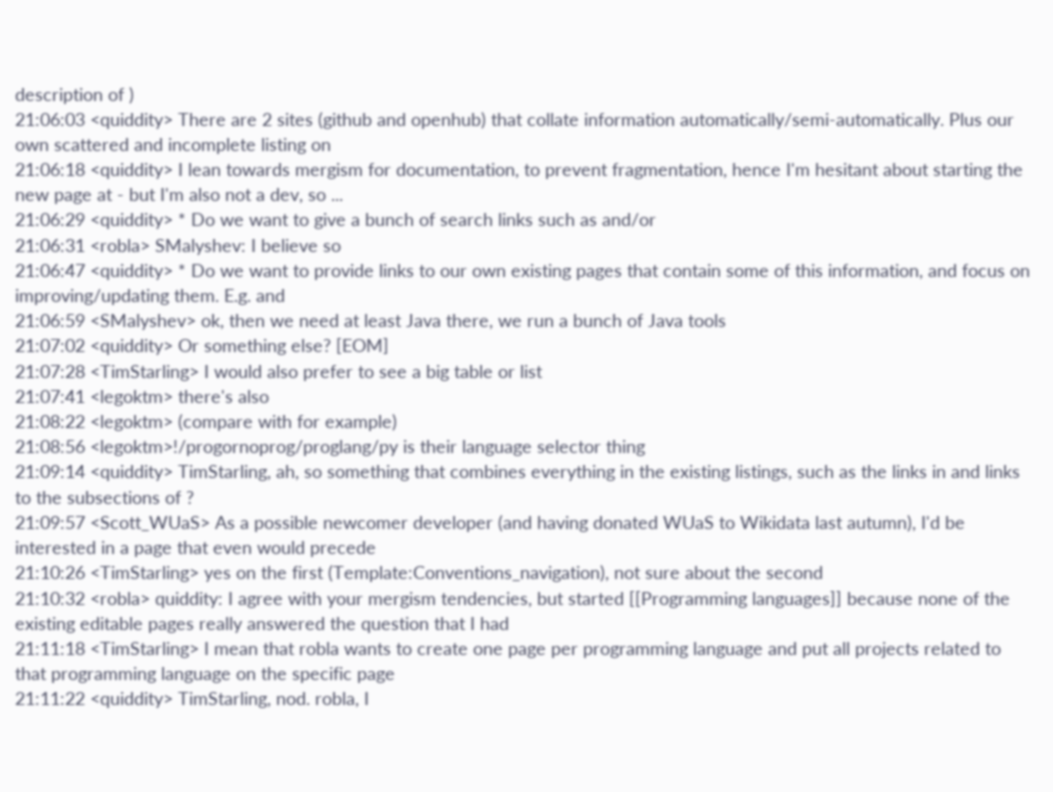description of )
21:06:03 <quiddity> There are 2 sites (github and openhub) that collate information automatically/semi-automatically. Plus our own scattered and incomplete listing on
21:06:18 <quiddity> I lean towards mergism for documentation, to prevent fragmentation, hence I'm hesitant about starting the new page at - but I'm also not a dev, so ...
21:06:29 <quiddity> * Do we want to give a bunch of search links such as and/or
21:06:31 <robla> SMalyshev: I believe so
21:06:47 <quiddity> * Do we want to provide links to our own existing pages that contain some of this information, and focus on improving/updating them. E.g. and
21:06:59 <SMalyshev> ok, then we need at least Java there, we run a bunch of Java tools
21:07:02 <quiddity> Or something else? [EOM]
21:07:28 <TimStarling> I would also prefer to see a big table or list
21:07:41 <legoktm> there's also
21:08:22 <legoktm> (compare with for example)
21:08:56 <legoktm>!/progornoprog/proglang/py is their language selector thing
21:09:14 <quiddity> TimStarling, ah, so something that combines everything in the existing listings, such as the links in and links to the subsections of ?
21:09:57 <Scott_WUaS> As a possible newcomer developer (and having donated WUaS to Wikidata last autumn), I'd be interested in a page that even would precede
21:10:26 <TimStarling> yes on the first (Template:Conventions_navigation), not sure about the second
21:10:32 <robla> quiddity: I agree with your mergism tendencies, but started [[Programming languages]] because none of the existing editable pages really answered the question that I had
21:11:18 <TimStarling> I mean that robla wants to create one page per programming language and put all projects related to that programming language on the specific page
21:11:22 <quiddity> TimStarling, nod. robla, I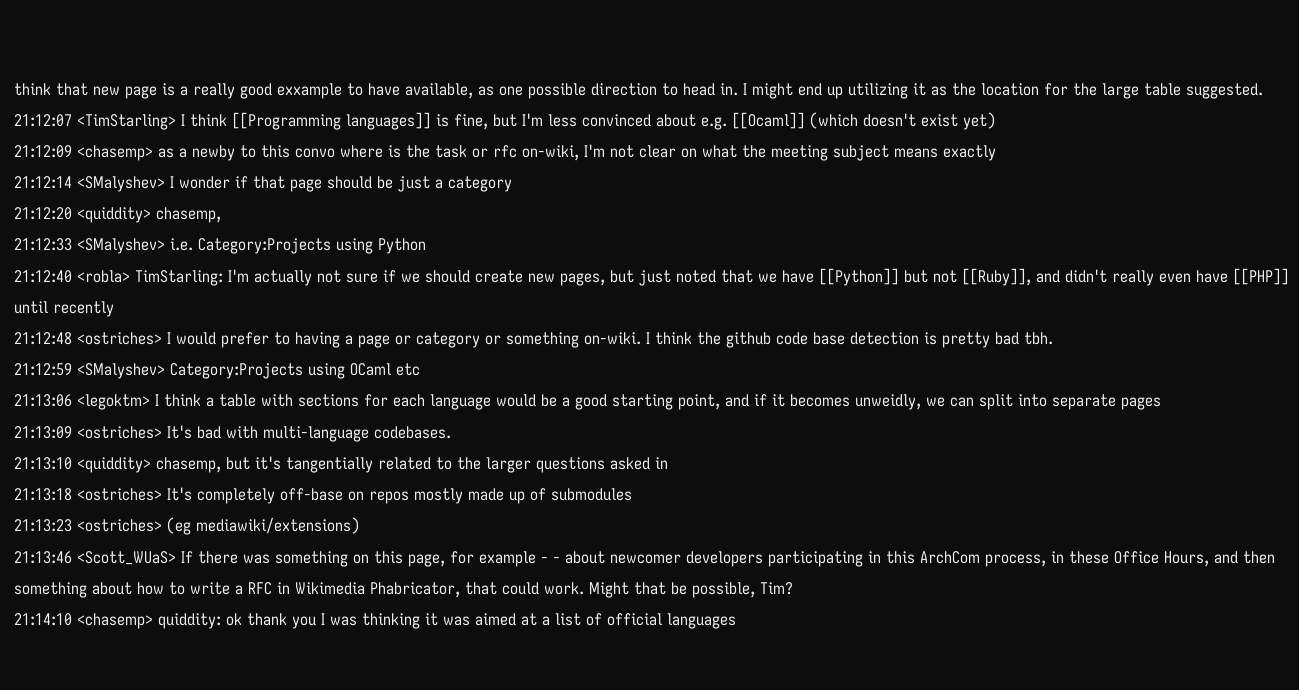think that new page is a really good exxample to have available, as one possible direction to head in. I might end up utilizing it as the location for the large table suggested.
21:12:07 <TimStarling> I think [[Programming languages]] is fine, but I'm less convinced about e.g. [[Ocaml]] (which doesn't exist yet)
21:12:09 <chasemp> as a newby to this convo where is the task or rfc on-wiki, I'm not clear on what the meeting subject means exactly
21:12:14 <SMalyshev> I wonder if that page should be just a category
21:12:20 <quiddity> chasemp,
21:12:33 <SMalyshev> i.e. Category:Projects using Python
21:12:40 <robla> TimStarling: I'm actually not sure if we should create new pages, but just noted that we have [[Python]] but not [[Ruby]], and didn't really even have [[PHP]] until recently
21:12:48 <ostriches> I would prefer to having a page or category or something on-wiki. I think the github code base detection is pretty bad tbh.
21:12:59 <SMalyshev> Category:Projects using OCaml etc
21:13:06 <legoktm> I think a table with sections for each language would be a good starting point, and if it becomes unweidly, we can split into separate pages
21:13:09 <ostriches> It's bad with multi-language codebases.
21:13:10 <quiddity> chasemp, but it's tangentially related to the larger questions asked in
21:13:18 <ostriches> It's completely off-base on repos mostly made up of submodules
21:13:23 <ostriches> (eg mediawiki/extensions)
21:13:46 <Scott_WUaS> If there was something on this page, for example - - about newcomer developers participating in this ArchCom process, in these Office Hours, and then something about how to write a RFC in Wikimedia Phabricator, that could work. Might that be possible, Tim?
21:14:10 <chasemp> quiddity: ok thank you I was thinking it was aimed at a list of official languages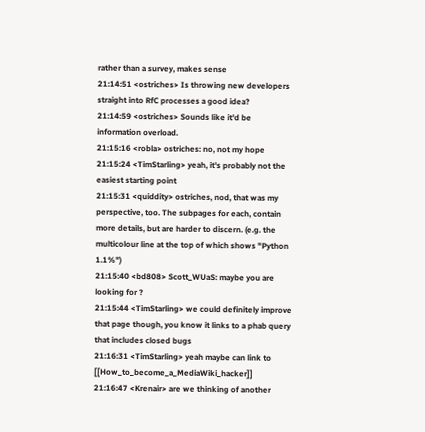rather than a survey, makes sense
21:14:51 <ostriches> Is throwing new developers straight into RfC processes a good idea?
21:14:59 <ostriches> Sounds like it'd be information overload.
21:15:16 <robla> ostriches: no, not my hope
21:15:24 <TimStarling> yeah, it's probably not the easiest starting point
21:15:31 <quiddity> ostriches, nod, that was my perspective, too. The subpages for each, contain more details, but are harder to discern. (e.g. the multicolour line at the top of which shows "Python 1.1%")
21:15:40 <bd808> Scott_WUaS: maybe you are looking for ?
21:15:44 <TimStarling> we could definitely improve that page though, you know it links to a phab query that includes closed bugs
21:16:31 <TimStarling> yeah maybe can link to [[How_to_become_a_MediaWiki_hacker]]
21:16:47 <Krenair> are we thinking of another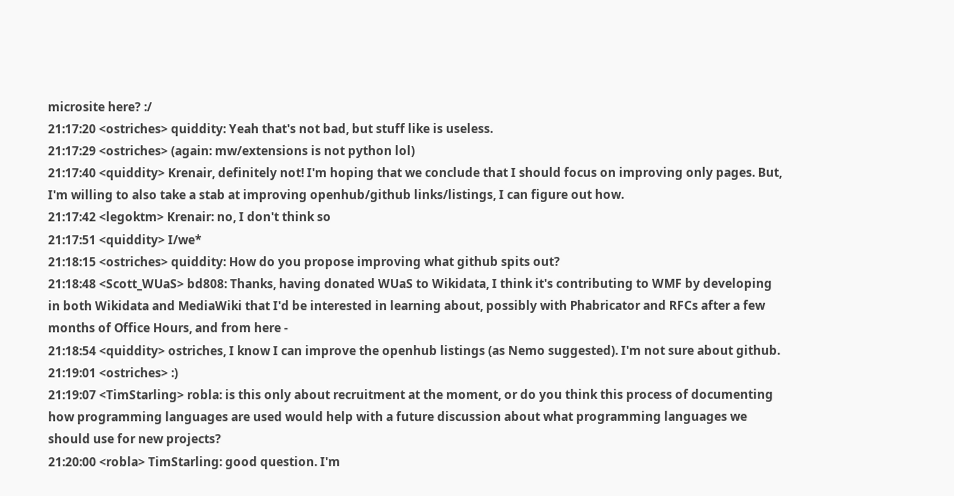microsite here? :/
21:17:20 <ostriches> quiddity: Yeah that's not bad, but stuff like is useless.
21:17:29 <ostriches> (again: mw/extensions is not python lol)
21:17:40 <quiddity> Krenair, definitely not! I'm hoping that we conclude that I should focus on improving only pages. But, I'm willing to also take a stab at improving openhub/github links/listings, I can figure out how.
21:17:42 <legoktm> Krenair: no, I don't think so
21:17:51 <quiddity> I/we*
21:18:15 <ostriches> quiddity: How do you propose improving what github spits out?
21:18:48 <Scott_WUaS> bd808: Thanks, having donated WUaS to Wikidata, I think it's contributing to WMF by developing in both Wikidata and MediaWiki that I'd be interested in learning about, possibly with Phabricator and RFCs after a few months of Office Hours, and from here -
21:18:54 <quiddity> ostriches, I know I can improve the openhub listings (as Nemo suggested). I'm not sure about github.
21:19:01 <ostriches> :)
21:19:07 <TimStarling> robla: is this only about recruitment at the moment, or do you think this process of documenting how programming languages are used would help with a future discussion about what programming languages we should use for new projects?
21:20:00 <robla> TimStarling: good question. I'm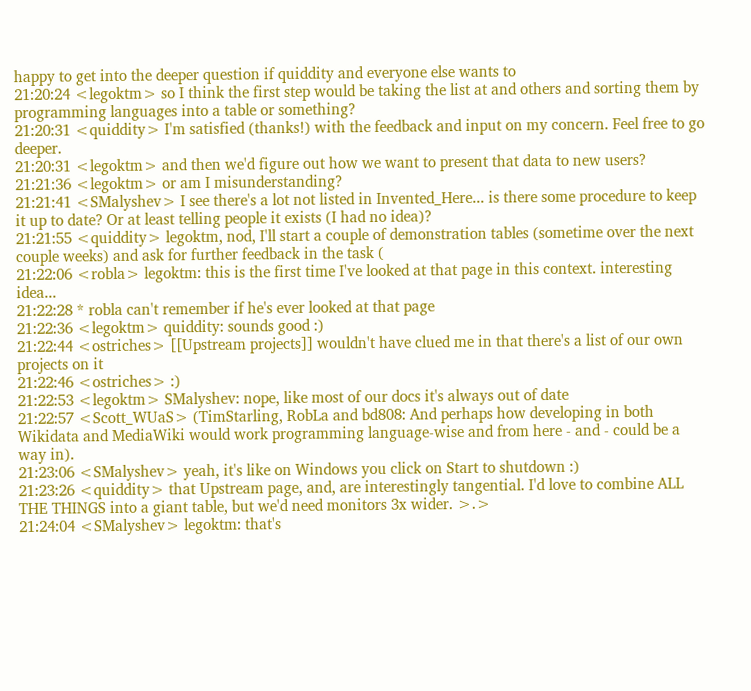happy to get into the deeper question if quiddity and everyone else wants to
21:20:24 <legoktm> so I think the first step would be taking the list at and others and sorting them by programming languages into a table or something?
21:20:31 <quiddity> I'm satisfied (thanks!) with the feedback and input on my concern. Feel free to go deeper.
21:20:31 <legoktm> and then we'd figure out how we want to present that data to new users?
21:21:36 <legoktm> or am I misunderstanding?
21:21:41 <SMalyshev> I see there's a lot not listed in Invented_Here... is there some procedure to keep it up to date? Or at least telling people it exists (I had no idea)?
21:21:55 <quiddity> legoktm, nod, I'll start a couple of demonstration tables (sometime over the next couple weeks) and ask for further feedback in the task (
21:22:06 <robla> legoktm: this is the first time I've looked at that page in this context. interesting idea...
21:22:28 * robla can't remember if he's ever looked at that page
21:22:36 <legoktm> quiddity: sounds good :)
21:22:44 <ostriches> [[Upstream projects]] wouldn't have clued me in that there's a list of our own projects on it
21:22:46 <ostriches> :)
21:22:53 <legoktm> SMalyshev: nope, like most of our docs it's always out of date
21:22:57 <Scott_WUaS> (TimStarling, RobLa and bd808: And perhaps how developing in both Wikidata and MediaWiki would work programming language-wise and from here - and - could be a way in).
21:23:06 <SMalyshev> yeah, it's like on Windows you click on Start to shutdown :)
21:23:26 <quiddity> that Upstream page, and, are interestingly tangential. I'd love to combine ALL THE THINGS into a giant table, but we'd need monitors 3x wider. >.>
21:24:04 <SMalyshev> legoktm: that's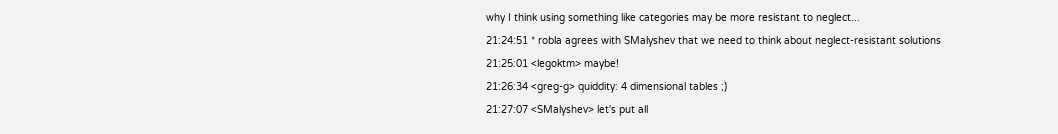why I think using something like categories may be more resistant to neglect...
21:24:51 * robla agrees with SMalyshev that we need to think about neglect-resistant solutions
21:25:01 <legoktm> maybe!
21:26:34 <greg-g> quiddity: 4 dimensional tables ;)
21:27:07 <SMalyshev> let's put all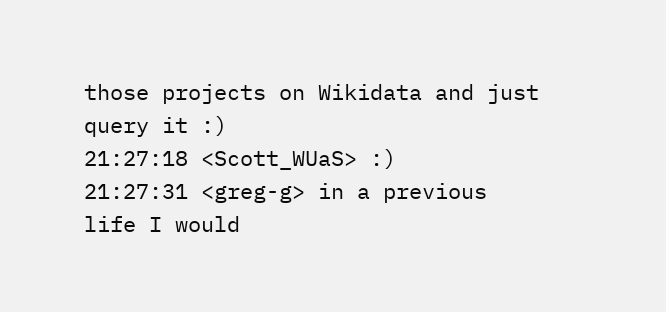those projects on Wikidata and just query it :)
21:27:18 <Scott_WUaS> :)
21:27:31 <greg-g> in a previous life I would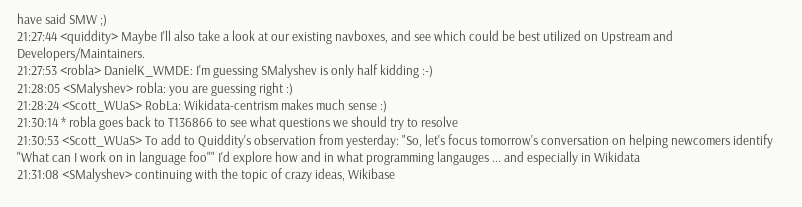have said SMW ;)
21:27:44 <quiddity> Maybe I'll also take a look at our existing navboxes, and see which could be best utilized on Upstream and Developers/Maintainers.
21:27:53 <robla> DanielK_WMDE: I'm guessing SMalyshev is only half kidding :-)
21:28:05 <SMalyshev> robla: you are guessing right :)
21:28:24 <Scott_WUaS> RobLa: Wikidata-centrism makes much sense :)
21:30:14 * robla goes back to T136866 to see what questions we should try to resolve
21:30:53 <Scott_WUaS> To add to Quiddity's observation from yesterday: "So, let's focus tomorrow's conversation on helping newcomers identify "What can I work on in language foo"" I'd explore how and in what programming langauges ... and especially in Wikidata
21:31:08 <SMalyshev> continuing with the topic of crazy ideas, Wikibase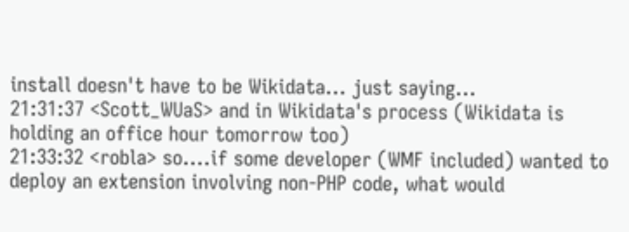install doesn't have to be Wikidata... just saying...
21:31:37 <Scott_WUaS> and in Wikidata's process (Wikidata is holding an office hour tomorrow too)
21:33:32 <robla> so....if some developer (WMF included) wanted to deploy an extension involving non-PHP code, what would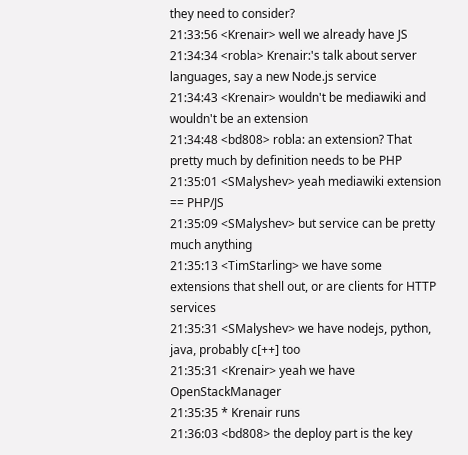they need to consider?
21:33:56 <Krenair> well we already have JS
21:34:34 <robla> Krenair:'s talk about server languages, say a new Node.js service
21:34:43 <Krenair> wouldn't be mediawiki and wouldn't be an extension
21:34:48 <bd808> robla: an extension? That pretty much by definition needs to be PHP
21:35:01 <SMalyshev> yeah mediawiki extension == PHP/JS
21:35:09 <SMalyshev> but service can be pretty much anything
21:35:13 <TimStarling> we have some extensions that shell out, or are clients for HTTP services
21:35:31 <SMalyshev> we have nodejs, python, java, probably c[++] too
21:35:31 <Krenair> yeah we have OpenStackManager
21:35:35 * Krenair runs
21:36:03 <bd808> the deploy part is the key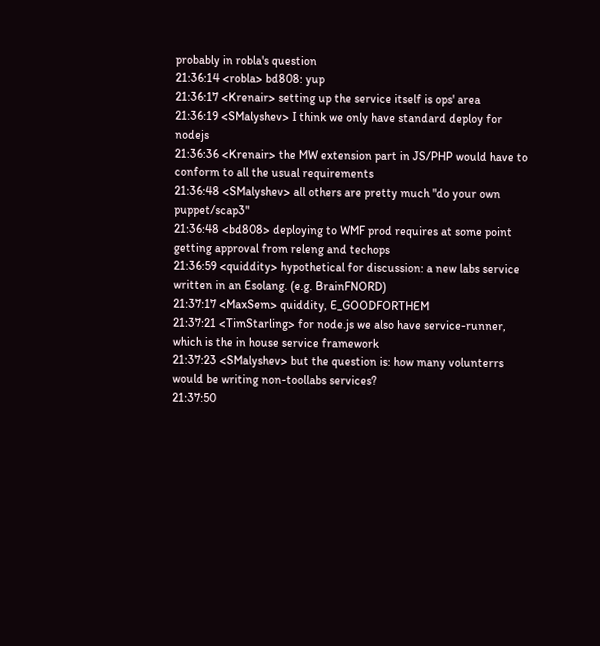probably in robla's question
21:36:14 <robla> bd808: yup
21:36:17 <Krenair> setting up the service itself is ops' area
21:36:19 <SMalyshev> I think we only have standard deploy for nodejs
21:36:36 <Krenair> the MW extension part in JS/PHP would have to conform to all the usual requirements
21:36:48 <SMalyshev> all others are pretty much "do your own puppet/scap3"
21:36:48 <bd808> deploying to WMF prod requires at some point getting approval from releng and techops
21:36:59 <quiddity> hypothetical for discussion: a new labs service written in an Esolang. (e.g. BrainFNORD)
21:37:17 <MaxSem> quiddity, E_GOODFORTHEM
21:37:21 <TimStarling> for node.js we also have service-runner, which is the in house service framework
21:37:23 <SMalyshev> but the question is: how many volunterrs would be writing non-toollabs services?
21:37:50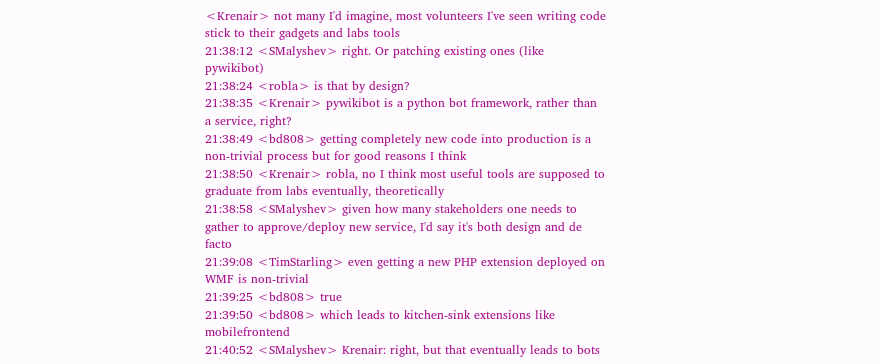<Krenair> not many I'd imagine, most volunteers I've seen writing code stick to their gadgets and labs tools
21:38:12 <SMalyshev> right. Or patching existing ones (like pywikibot)
21:38:24 <robla> is that by design?
21:38:35 <Krenair> pywikibot is a python bot framework, rather than a service, right?
21:38:49 <bd808> getting completely new code into production is a non-trivial process but for good reasons I think
21:38:50 <Krenair> robla, no I think most useful tools are supposed to graduate from labs eventually, theoretically
21:38:58 <SMalyshev> given how many stakeholders one needs to gather to approve/deploy new service, I'd say it's both design and de facto
21:39:08 <TimStarling> even getting a new PHP extension deployed on WMF is non-trivial
21:39:25 <bd808> true
21:39:50 <bd808> which leads to kitchen-sink extensions like mobilefrontend
21:40:52 <SMalyshev> Krenair: right, but that eventually leads to bots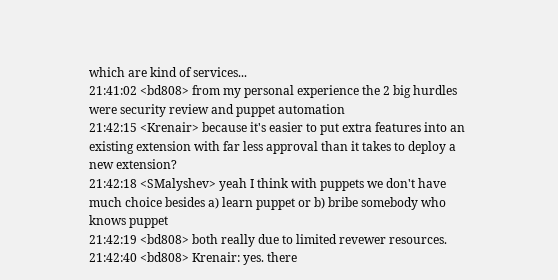which are kind of services...
21:41:02 <bd808> from my personal experience the 2 big hurdles were security review and puppet automation
21:42:15 <Krenair> because it's easier to put extra features into an existing extension with far less approval than it takes to deploy a new extension?
21:42:18 <SMalyshev> yeah I think with puppets we don't have much choice besides a) learn puppet or b) bribe somebody who knows puppet
21:42:19 <bd808> both really due to limited revewer resources.
21:42:40 <bd808> Krenair: yes. there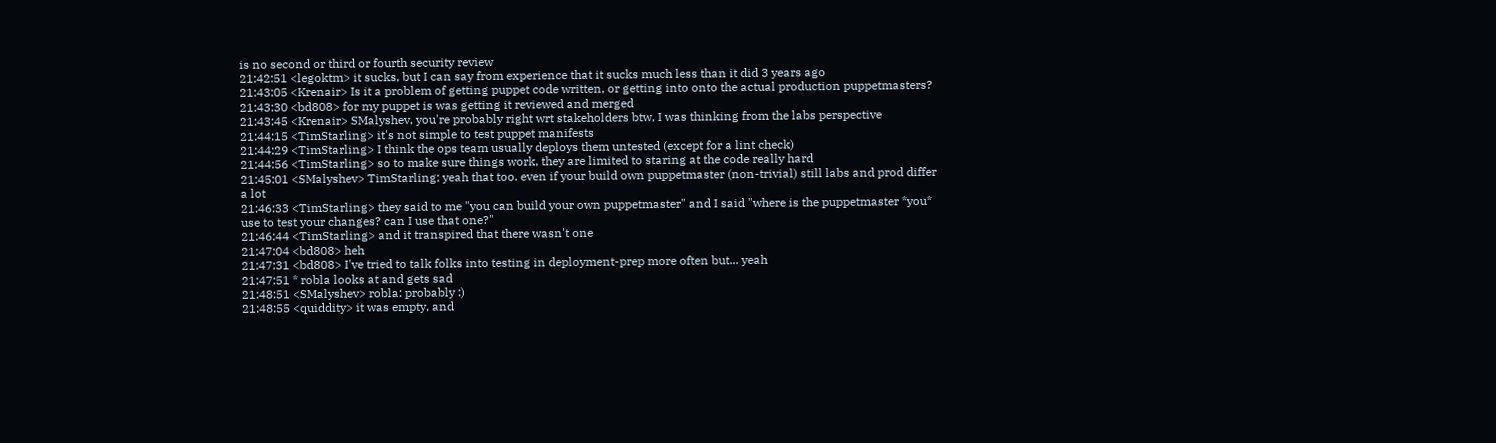is no second or third or fourth security review
21:42:51 <legoktm> it sucks, but I can say from experience that it sucks much less than it did 3 years ago
21:43:05 <Krenair> Is it a problem of getting puppet code written, or getting into onto the actual production puppetmasters?
21:43:30 <bd808> for my puppet is was getting it reviewed and merged
21:43:45 <Krenair> SMalyshev, you're probably right wrt stakeholders btw, I was thinking from the labs perspective
21:44:15 <TimStarling> it's not simple to test puppet manifests
21:44:29 <TimStarling> I think the ops team usually deploys them untested (except for a lint check)
21:44:56 <TimStarling> so to make sure things work, they are limited to staring at the code really hard
21:45:01 <SMalyshev> TimStarling: yeah that too. even if your build own puppetmaster (non-trivial) still labs and prod differ a lot
21:46:33 <TimStarling> they said to me "you can build your own puppetmaster" and I said "where is the puppetmaster *you* use to test your changes? can I use that one?"
21:46:44 <TimStarling> and it transpired that there wasn't one
21:47:04 <bd808> heh
21:47:31 <bd808> I've tried to talk folks into testing in deployment-prep more often but... yeah
21:47:51 * robla looks at and gets sad
21:48:51 <SMalyshev> robla: probably :)
21:48:55 <quiddity> it was empty, and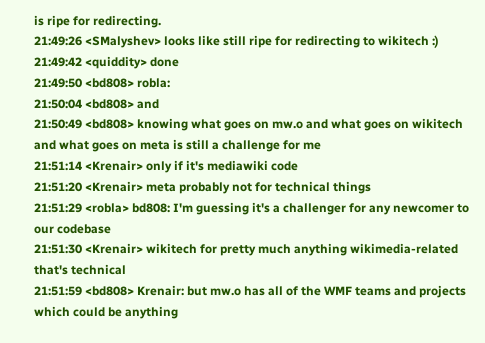is ripe for redirecting.
21:49:26 <SMalyshev> looks like still ripe for redirecting to wikitech :)
21:49:42 <quiddity> done
21:49:50 <bd808> robla:
21:50:04 <bd808> and
21:50:49 <bd808> knowing what goes on mw.o and what goes on wikitech and what goes on meta is still a challenge for me
21:51:14 <Krenair> only if it's mediawiki code
21:51:20 <Krenair> meta probably not for technical things
21:51:29 <robla> bd808: I'm guessing it's a challenger for any newcomer to our codebase
21:51:30 <Krenair> wikitech for pretty much anything wikimedia-related that's technical
21:51:59 <bd808> Krenair: but mw.o has all of the WMF teams and projects which could be anything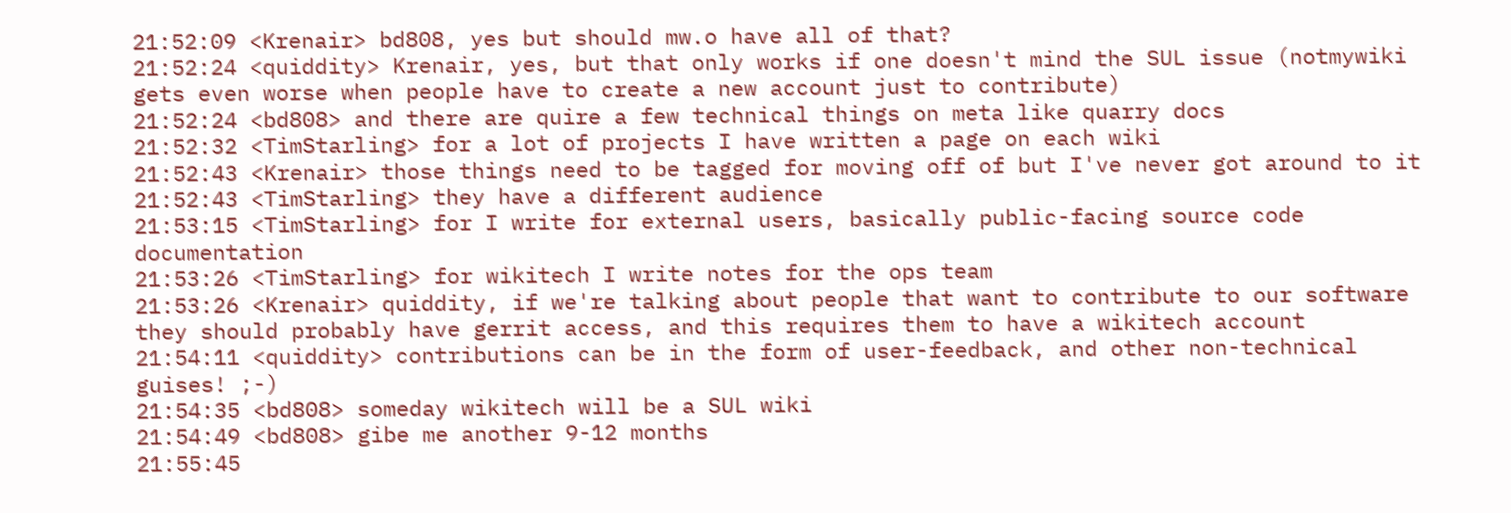21:52:09 <Krenair> bd808, yes but should mw.o have all of that?
21:52:24 <quiddity> Krenair, yes, but that only works if one doesn't mind the SUL issue (notmywiki gets even worse when people have to create a new account just to contribute)
21:52:24 <bd808> and there are quire a few technical things on meta like quarry docs
21:52:32 <TimStarling> for a lot of projects I have written a page on each wiki
21:52:43 <Krenair> those things need to be tagged for moving off of but I've never got around to it
21:52:43 <TimStarling> they have a different audience
21:53:15 <TimStarling> for I write for external users, basically public-facing source code documentation
21:53:26 <TimStarling> for wikitech I write notes for the ops team
21:53:26 <Krenair> quiddity, if we're talking about people that want to contribute to our software they should probably have gerrit access, and this requires them to have a wikitech account
21:54:11 <quiddity> contributions can be in the form of user-feedback, and other non-technical guises! ;-)
21:54:35 <bd808> someday wikitech will be a SUL wiki
21:54:49 <bd808> gibe me another 9-12 months
21:55:45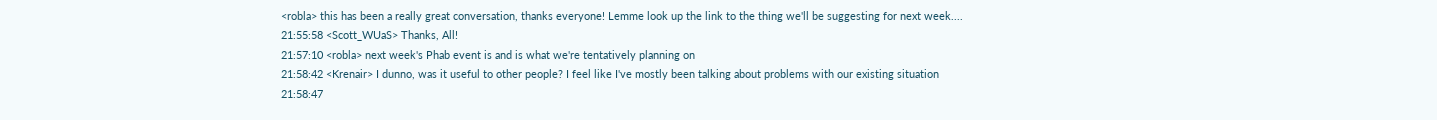<robla> this has been a really great conversation, thanks everyone! Lemme look up the link to the thing we'll be suggesting for next week....
21:55:58 <Scott_WUaS> Thanks, All!
21:57:10 <robla> next week's Phab event is and is what we're tentatively planning on
21:58:42 <Krenair> I dunno, was it useful to other people? I feel like I've mostly been talking about problems with our existing situation
21:58:47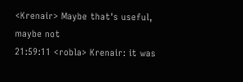<Krenair> Maybe that's useful, maybe not
21:59:11 <robla> Krenair: it was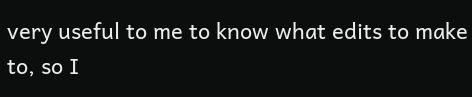very useful to me to know what edits to make to, so I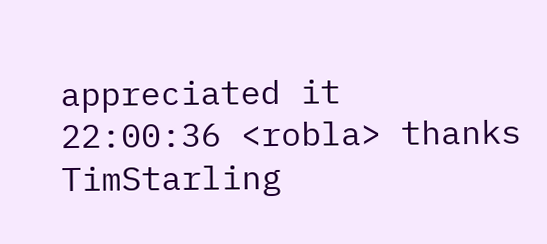appreciated it
22:00:36 <robla> thanks TimStarling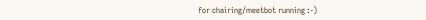for chairing/meetbot running :-)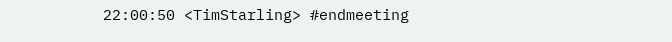22:00:50 <TimStarling> #endmeeting